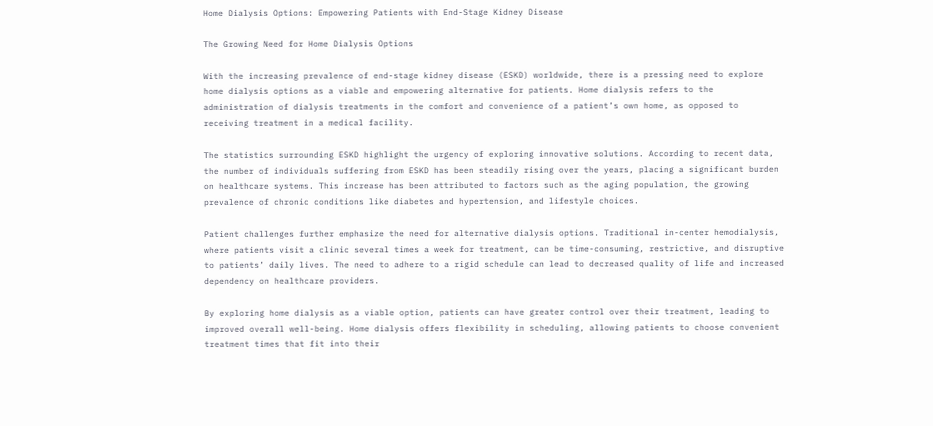Home Dialysis Options: Empowering Patients with End-Stage Kidney Disease

The Growing Need for Home Dialysis Options

With the increasing prevalence of end-stage kidney disease (ESKD) worldwide, there is a pressing need to explore home dialysis options as a viable and empowering alternative for patients. Home dialysis refers to the administration of dialysis treatments in the comfort and convenience of a patient’s own home, as opposed to receiving treatment in a medical facility.

The statistics surrounding ESKD highlight the urgency of exploring innovative solutions. According to recent data, the number of individuals suffering from ESKD has been steadily rising over the years, placing a significant burden on healthcare systems. This increase has been attributed to factors such as the aging population, the growing prevalence of chronic conditions like diabetes and hypertension, and lifestyle choices.

Patient challenges further emphasize the need for alternative dialysis options. Traditional in-center hemodialysis, where patients visit a clinic several times a week for treatment, can be time-consuming, restrictive, and disruptive to patients’ daily lives. The need to adhere to a rigid schedule can lead to decreased quality of life and increased dependency on healthcare providers.

By exploring home dialysis as a viable option, patients can have greater control over their treatment, leading to improved overall well-being. Home dialysis offers flexibility in scheduling, allowing patients to choose convenient treatment times that fit into their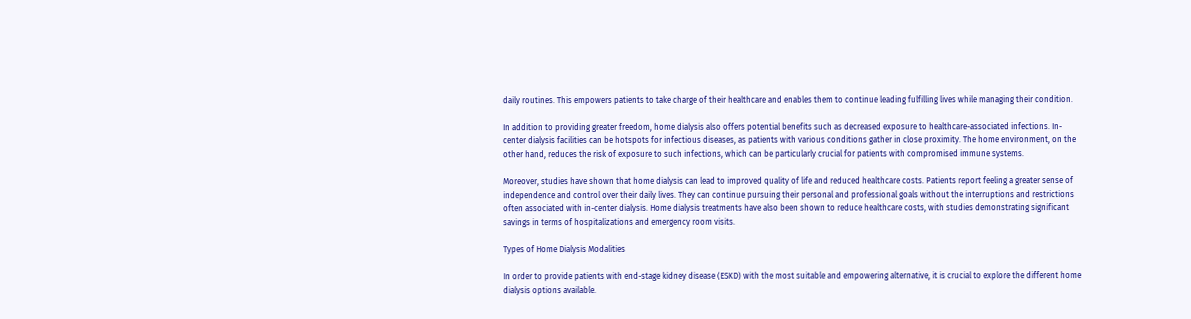daily routines. This empowers patients to take charge of their healthcare and enables them to continue leading fulfilling lives while managing their condition.

In addition to providing greater freedom, home dialysis also offers potential benefits such as decreased exposure to healthcare-associated infections. In-center dialysis facilities can be hotspots for infectious diseases, as patients with various conditions gather in close proximity. The home environment, on the other hand, reduces the risk of exposure to such infections, which can be particularly crucial for patients with compromised immune systems.

Moreover, studies have shown that home dialysis can lead to improved quality of life and reduced healthcare costs. Patients report feeling a greater sense of independence and control over their daily lives. They can continue pursuing their personal and professional goals without the interruptions and restrictions often associated with in-center dialysis. Home dialysis treatments have also been shown to reduce healthcare costs, with studies demonstrating significant savings in terms of hospitalizations and emergency room visits.

Types of Home Dialysis Modalities

In order to provide patients with end-stage kidney disease (ESKD) with the most suitable and empowering alternative, it is crucial to explore the different home dialysis options available.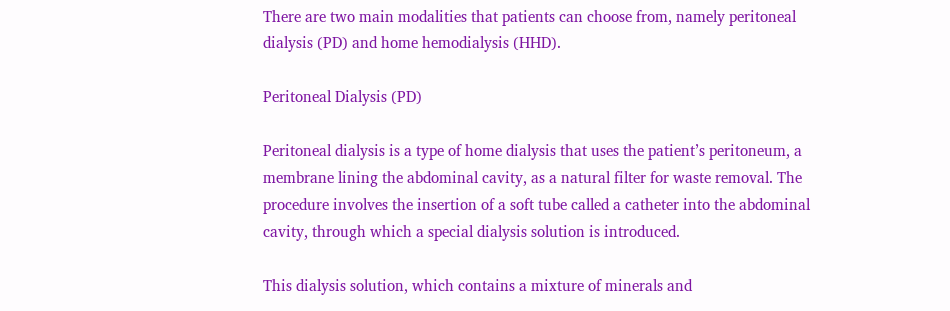There are two main modalities that patients can choose from, namely peritoneal dialysis (PD) and home hemodialysis (HHD).

Peritoneal Dialysis (PD)

Peritoneal dialysis is a type of home dialysis that uses the patient’s peritoneum, a membrane lining the abdominal cavity, as a natural filter for waste removal. The procedure involves the insertion of a soft tube called a catheter into the abdominal cavity, through which a special dialysis solution is introduced.

This dialysis solution, which contains a mixture of minerals and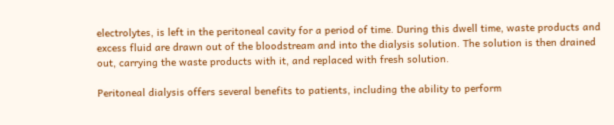electrolytes, is left in the peritoneal cavity for a period of time. During this dwell time, waste products and excess fluid are drawn out of the bloodstream and into the dialysis solution. The solution is then drained out, carrying the waste products with it, and replaced with fresh solution.

Peritoneal dialysis offers several benefits to patients, including the ability to perform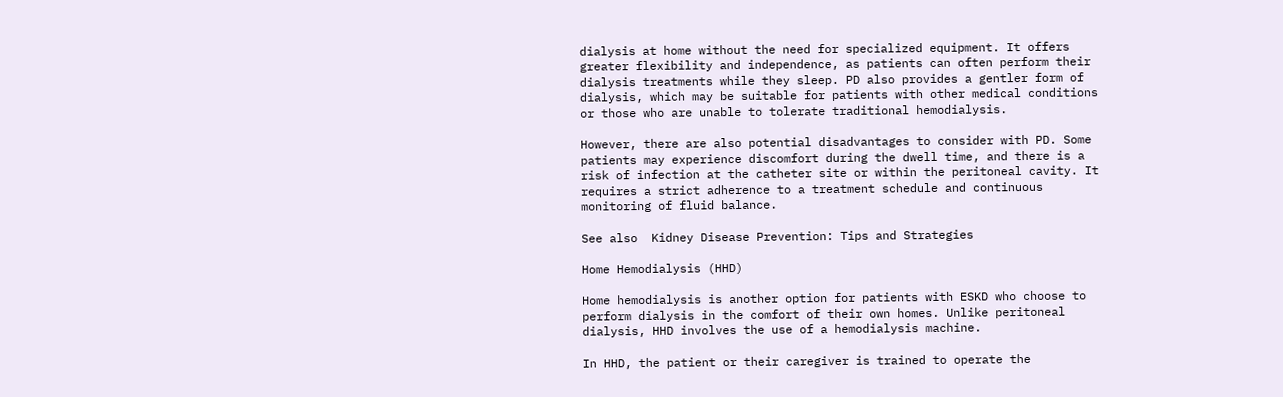dialysis at home without the need for specialized equipment. It offers greater flexibility and independence, as patients can often perform their dialysis treatments while they sleep. PD also provides a gentler form of dialysis, which may be suitable for patients with other medical conditions or those who are unable to tolerate traditional hemodialysis.

However, there are also potential disadvantages to consider with PD. Some patients may experience discomfort during the dwell time, and there is a risk of infection at the catheter site or within the peritoneal cavity. It requires a strict adherence to a treatment schedule and continuous monitoring of fluid balance.

See also  Kidney Disease Prevention: Tips and Strategies

Home Hemodialysis (HHD)

Home hemodialysis is another option for patients with ESKD who choose to perform dialysis in the comfort of their own homes. Unlike peritoneal dialysis, HHD involves the use of a hemodialysis machine.

In HHD, the patient or their caregiver is trained to operate the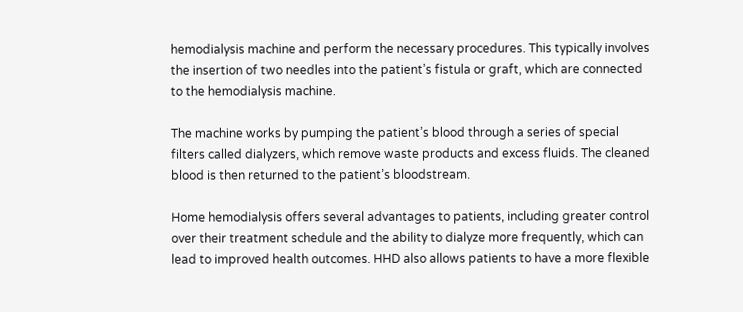hemodialysis machine and perform the necessary procedures. This typically involves the insertion of two needles into the patient’s fistula or graft, which are connected to the hemodialysis machine.

The machine works by pumping the patient’s blood through a series of special filters called dialyzers, which remove waste products and excess fluids. The cleaned blood is then returned to the patient’s bloodstream.

Home hemodialysis offers several advantages to patients, including greater control over their treatment schedule and the ability to dialyze more frequently, which can lead to improved health outcomes. HHD also allows patients to have a more flexible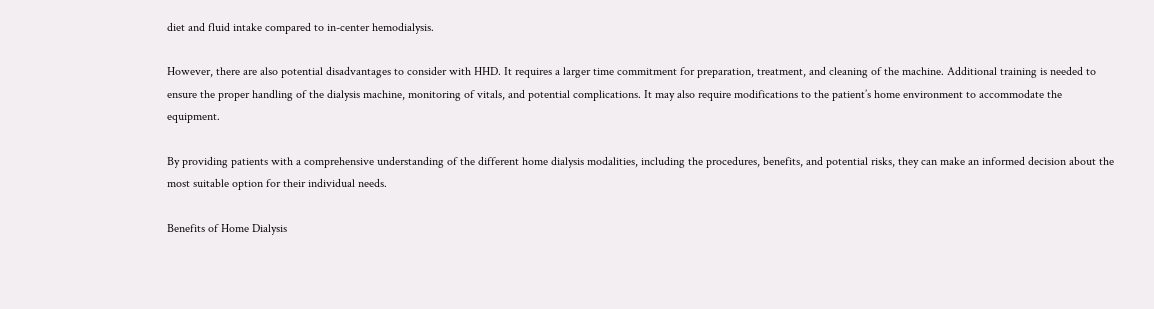diet and fluid intake compared to in-center hemodialysis.

However, there are also potential disadvantages to consider with HHD. It requires a larger time commitment for preparation, treatment, and cleaning of the machine. Additional training is needed to ensure the proper handling of the dialysis machine, monitoring of vitals, and potential complications. It may also require modifications to the patient’s home environment to accommodate the equipment.

By providing patients with a comprehensive understanding of the different home dialysis modalities, including the procedures, benefits, and potential risks, they can make an informed decision about the most suitable option for their individual needs.

Benefits of Home Dialysis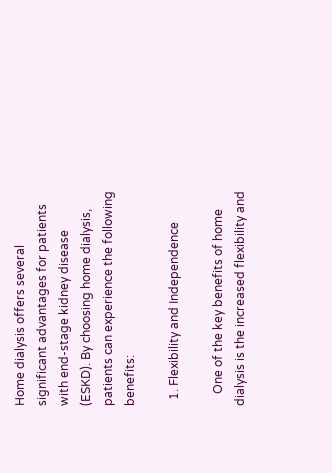Home dialysis offers several significant advantages for patients with end-stage kidney disease (ESKD). By choosing home dialysis, patients can experience the following benefits:

  1. Flexibility and Independence

    One of the key benefits of home dialysis is the increased flexibility and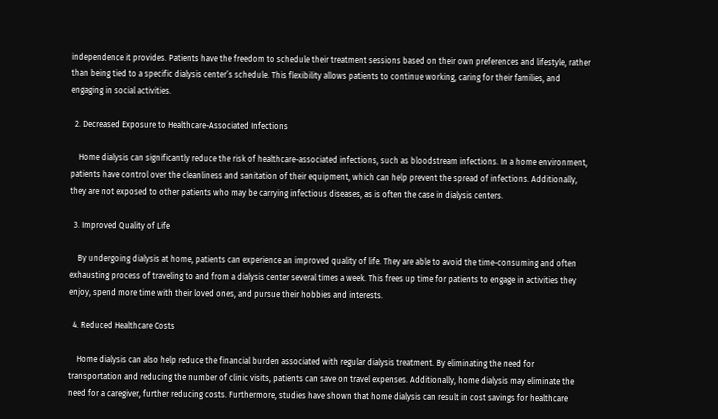independence it provides. Patients have the freedom to schedule their treatment sessions based on their own preferences and lifestyle, rather than being tied to a specific dialysis center’s schedule. This flexibility allows patients to continue working, caring for their families, and engaging in social activities.

  2. Decreased Exposure to Healthcare-Associated Infections

    Home dialysis can significantly reduce the risk of healthcare-associated infections, such as bloodstream infections. In a home environment, patients have control over the cleanliness and sanitation of their equipment, which can help prevent the spread of infections. Additionally, they are not exposed to other patients who may be carrying infectious diseases, as is often the case in dialysis centers.

  3. Improved Quality of Life

    By undergoing dialysis at home, patients can experience an improved quality of life. They are able to avoid the time-consuming and often exhausting process of traveling to and from a dialysis center several times a week. This frees up time for patients to engage in activities they enjoy, spend more time with their loved ones, and pursue their hobbies and interests.

  4. Reduced Healthcare Costs

    Home dialysis can also help reduce the financial burden associated with regular dialysis treatment. By eliminating the need for transportation and reducing the number of clinic visits, patients can save on travel expenses. Additionally, home dialysis may eliminate the need for a caregiver, further reducing costs. Furthermore, studies have shown that home dialysis can result in cost savings for healthcare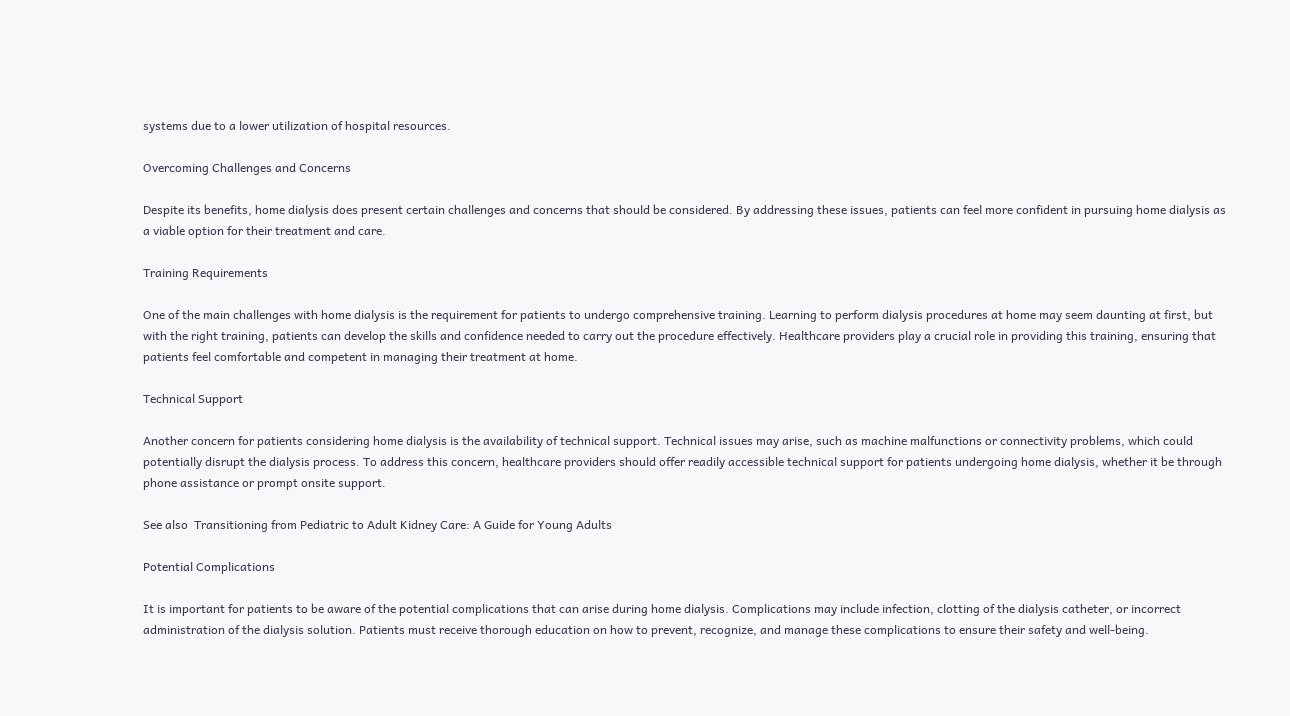systems due to a lower utilization of hospital resources.

Overcoming Challenges and Concerns

Despite its benefits, home dialysis does present certain challenges and concerns that should be considered. By addressing these issues, patients can feel more confident in pursuing home dialysis as a viable option for their treatment and care.

Training Requirements

One of the main challenges with home dialysis is the requirement for patients to undergo comprehensive training. Learning to perform dialysis procedures at home may seem daunting at first, but with the right training, patients can develop the skills and confidence needed to carry out the procedure effectively. Healthcare providers play a crucial role in providing this training, ensuring that patients feel comfortable and competent in managing their treatment at home.

Technical Support

Another concern for patients considering home dialysis is the availability of technical support. Technical issues may arise, such as machine malfunctions or connectivity problems, which could potentially disrupt the dialysis process. To address this concern, healthcare providers should offer readily accessible technical support for patients undergoing home dialysis, whether it be through phone assistance or prompt onsite support.

See also  Transitioning from Pediatric to Adult Kidney Care: A Guide for Young Adults

Potential Complications

It is important for patients to be aware of the potential complications that can arise during home dialysis. Complications may include infection, clotting of the dialysis catheter, or incorrect administration of the dialysis solution. Patients must receive thorough education on how to prevent, recognize, and manage these complications to ensure their safety and well-being.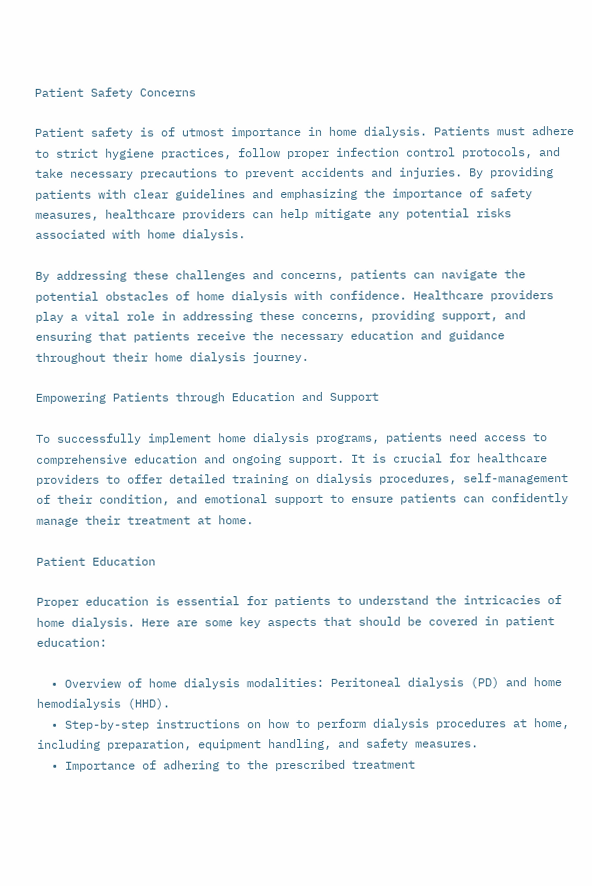Patient Safety Concerns

Patient safety is of utmost importance in home dialysis. Patients must adhere to strict hygiene practices, follow proper infection control protocols, and take necessary precautions to prevent accidents and injuries. By providing patients with clear guidelines and emphasizing the importance of safety measures, healthcare providers can help mitigate any potential risks associated with home dialysis.

By addressing these challenges and concerns, patients can navigate the potential obstacles of home dialysis with confidence. Healthcare providers play a vital role in addressing these concerns, providing support, and ensuring that patients receive the necessary education and guidance throughout their home dialysis journey.

Empowering Patients through Education and Support

To successfully implement home dialysis programs, patients need access to comprehensive education and ongoing support. It is crucial for healthcare providers to offer detailed training on dialysis procedures, self-management of their condition, and emotional support to ensure patients can confidently manage their treatment at home.

Patient Education

Proper education is essential for patients to understand the intricacies of home dialysis. Here are some key aspects that should be covered in patient education:

  • Overview of home dialysis modalities: Peritoneal dialysis (PD) and home hemodialysis (HHD).
  • Step-by-step instructions on how to perform dialysis procedures at home, including preparation, equipment handling, and safety measures.
  • Importance of adhering to the prescribed treatment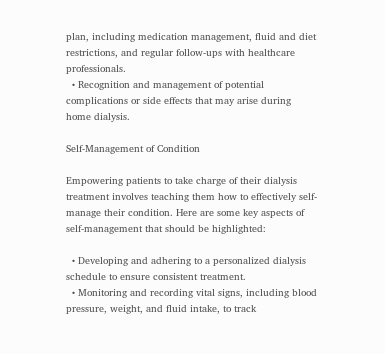plan, including medication management, fluid and diet restrictions, and regular follow-ups with healthcare professionals.
  • Recognition and management of potential complications or side effects that may arise during home dialysis.

Self-Management of Condition

Empowering patients to take charge of their dialysis treatment involves teaching them how to effectively self-manage their condition. Here are some key aspects of self-management that should be highlighted:

  • Developing and adhering to a personalized dialysis schedule to ensure consistent treatment.
  • Monitoring and recording vital signs, including blood pressure, weight, and fluid intake, to track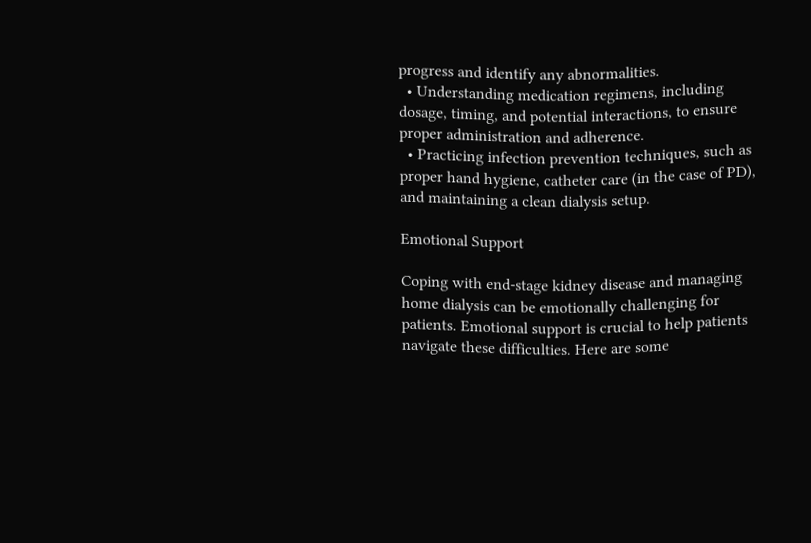progress and identify any abnormalities.
  • Understanding medication regimens, including dosage, timing, and potential interactions, to ensure proper administration and adherence.
  • Practicing infection prevention techniques, such as proper hand hygiene, catheter care (in the case of PD), and maintaining a clean dialysis setup.

Emotional Support

Coping with end-stage kidney disease and managing home dialysis can be emotionally challenging for patients. Emotional support is crucial to help patients navigate these difficulties. Here are some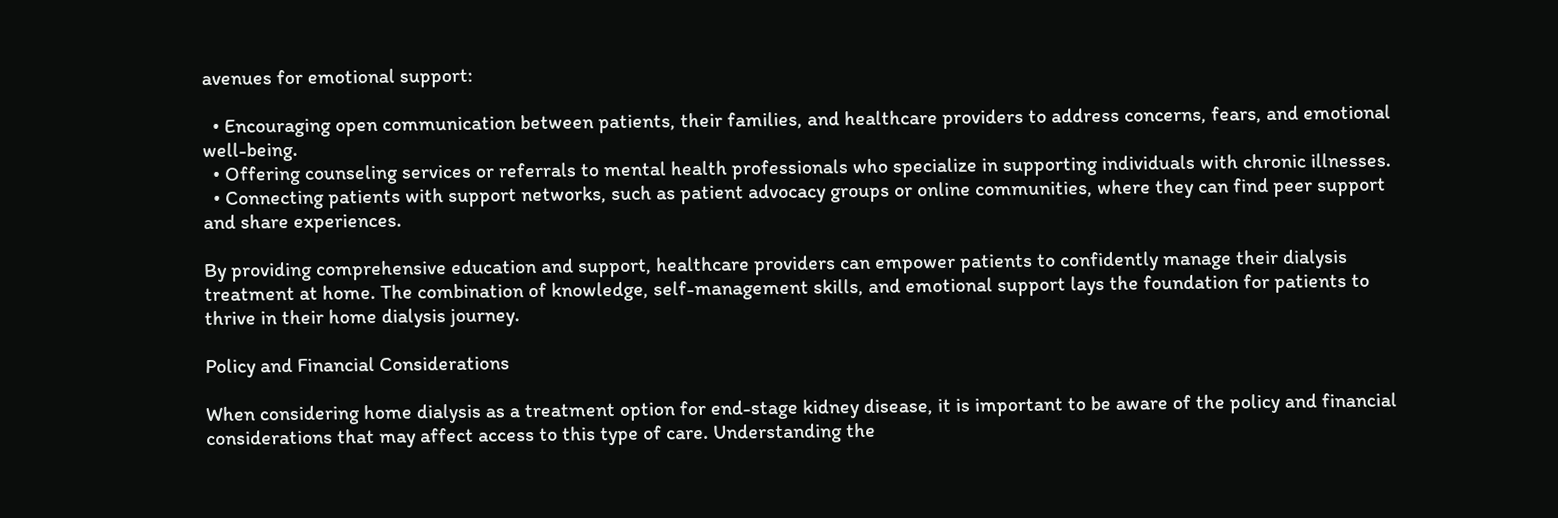avenues for emotional support:

  • Encouraging open communication between patients, their families, and healthcare providers to address concerns, fears, and emotional well-being.
  • Offering counseling services or referrals to mental health professionals who specialize in supporting individuals with chronic illnesses.
  • Connecting patients with support networks, such as patient advocacy groups or online communities, where they can find peer support and share experiences.

By providing comprehensive education and support, healthcare providers can empower patients to confidently manage their dialysis treatment at home. The combination of knowledge, self-management skills, and emotional support lays the foundation for patients to thrive in their home dialysis journey.

Policy and Financial Considerations

When considering home dialysis as a treatment option for end-stage kidney disease, it is important to be aware of the policy and financial considerations that may affect access to this type of care. Understanding the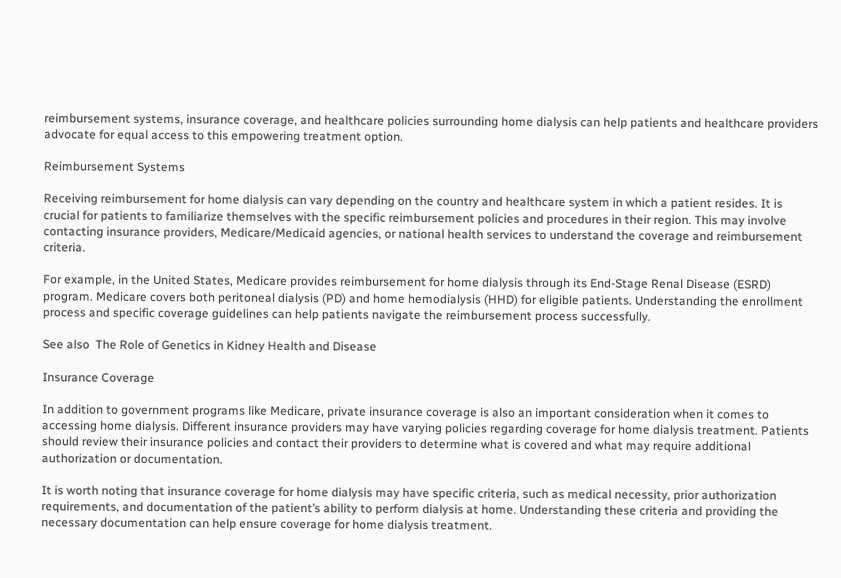reimbursement systems, insurance coverage, and healthcare policies surrounding home dialysis can help patients and healthcare providers advocate for equal access to this empowering treatment option.

Reimbursement Systems

Receiving reimbursement for home dialysis can vary depending on the country and healthcare system in which a patient resides. It is crucial for patients to familiarize themselves with the specific reimbursement policies and procedures in their region. This may involve contacting insurance providers, Medicare/Medicaid agencies, or national health services to understand the coverage and reimbursement criteria.

For example, in the United States, Medicare provides reimbursement for home dialysis through its End-Stage Renal Disease (ESRD) program. Medicare covers both peritoneal dialysis (PD) and home hemodialysis (HHD) for eligible patients. Understanding the enrollment process and specific coverage guidelines can help patients navigate the reimbursement process successfully.

See also  The Role of Genetics in Kidney Health and Disease

Insurance Coverage

In addition to government programs like Medicare, private insurance coverage is also an important consideration when it comes to accessing home dialysis. Different insurance providers may have varying policies regarding coverage for home dialysis treatment. Patients should review their insurance policies and contact their providers to determine what is covered and what may require additional authorization or documentation.

It is worth noting that insurance coverage for home dialysis may have specific criteria, such as medical necessity, prior authorization requirements, and documentation of the patient’s ability to perform dialysis at home. Understanding these criteria and providing the necessary documentation can help ensure coverage for home dialysis treatment.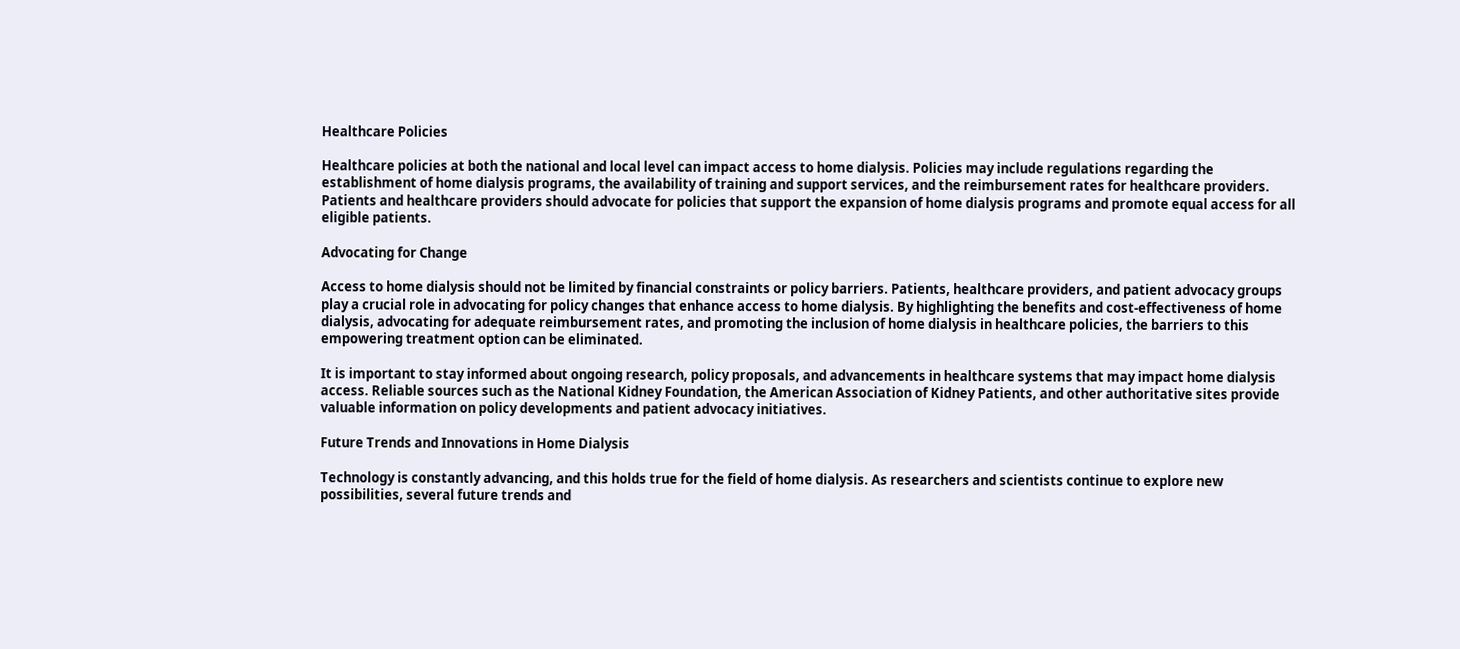Healthcare Policies

Healthcare policies at both the national and local level can impact access to home dialysis. Policies may include regulations regarding the establishment of home dialysis programs, the availability of training and support services, and the reimbursement rates for healthcare providers. Patients and healthcare providers should advocate for policies that support the expansion of home dialysis programs and promote equal access for all eligible patients.

Advocating for Change

Access to home dialysis should not be limited by financial constraints or policy barriers. Patients, healthcare providers, and patient advocacy groups play a crucial role in advocating for policy changes that enhance access to home dialysis. By highlighting the benefits and cost-effectiveness of home dialysis, advocating for adequate reimbursement rates, and promoting the inclusion of home dialysis in healthcare policies, the barriers to this empowering treatment option can be eliminated.

It is important to stay informed about ongoing research, policy proposals, and advancements in healthcare systems that may impact home dialysis access. Reliable sources such as the National Kidney Foundation, the American Association of Kidney Patients, and other authoritative sites provide valuable information on policy developments and patient advocacy initiatives.

Future Trends and Innovations in Home Dialysis

Technology is constantly advancing, and this holds true for the field of home dialysis. As researchers and scientists continue to explore new possibilities, several future trends and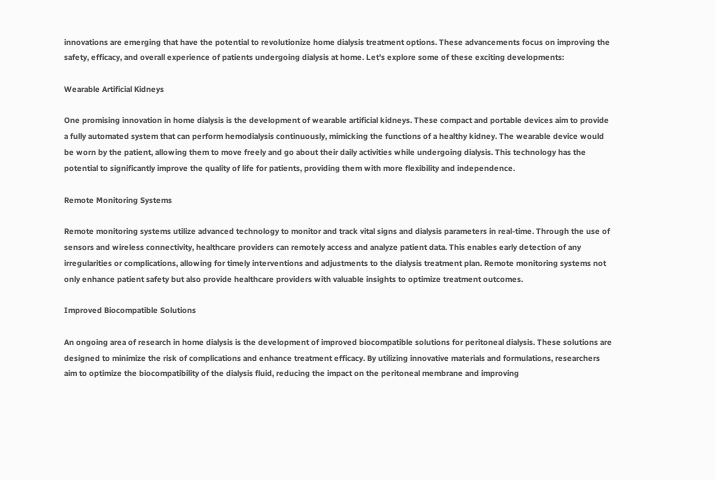innovations are emerging that have the potential to revolutionize home dialysis treatment options. These advancements focus on improving the safety, efficacy, and overall experience of patients undergoing dialysis at home. Let’s explore some of these exciting developments:

Wearable Artificial Kidneys

One promising innovation in home dialysis is the development of wearable artificial kidneys. These compact and portable devices aim to provide a fully automated system that can perform hemodialysis continuously, mimicking the functions of a healthy kidney. The wearable device would be worn by the patient, allowing them to move freely and go about their daily activities while undergoing dialysis. This technology has the potential to significantly improve the quality of life for patients, providing them with more flexibility and independence.

Remote Monitoring Systems

Remote monitoring systems utilize advanced technology to monitor and track vital signs and dialysis parameters in real-time. Through the use of sensors and wireless connectivity, healthcare providers can remotely access and analyze patient data. This enables early detection of any irregularities or complications, allowing for timely interventions and adjustments to the dialysis treatment plan. Remote monitoring systems not only enhance patient safety but also provide healthcare providers with valuable insights to optimize treatment outcomes.

Improved Biocompatible Solutions

An ongoing area of research in home dialysis is the development of improved biocompatible solutions for peritoneal dialysis. These solutions are designed to minimize the risk of complications and enhance treatment efficacy. By utilizing innovative materials and formulations, researchers aim to optimize the biocompatibility of the dialysis fluid, reducing the impact on the peritoneal membrane and improving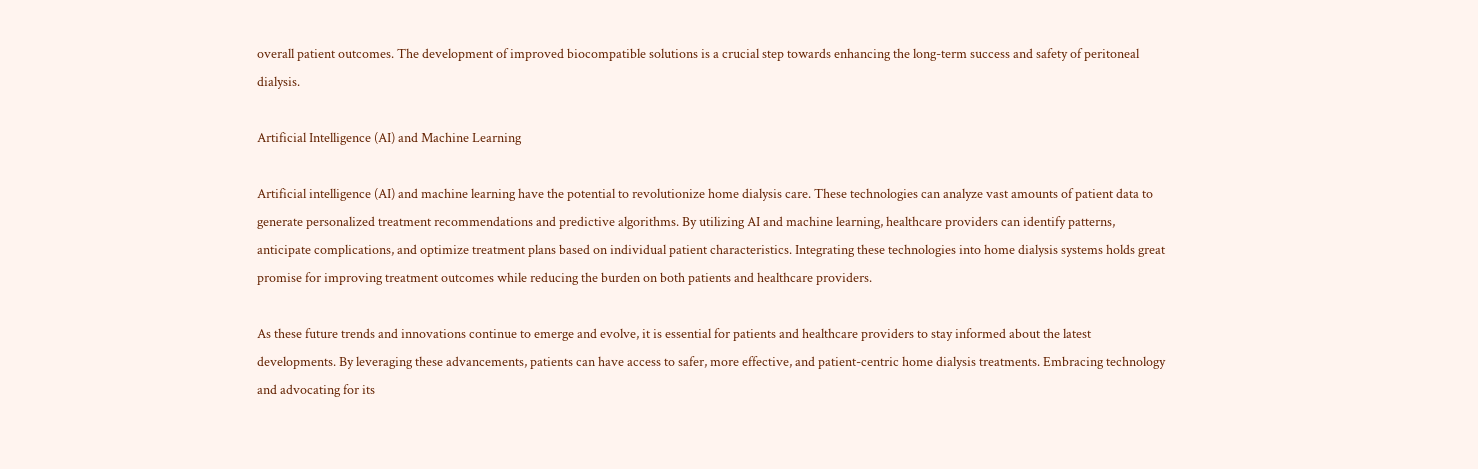overall patient outcomes. The development of improved biocompatible solutions is a crucial step towards enhancing the long-term success and safety of peritoneal dialysis.

Artificial Intelligence (AI) and Machine Learning

Artificial intelligence (AI) and machine learning have the potential to revolutionize home dialysis care. These technologies can analyze vast amounts of patient data to generate personalized treatment recommendations and predictive algorithms. By utilizing AI and machine learning, healthcare providers can identify patterns, anticipate complications, and optimize treatment plans based on individual patient characteristics. Integrating these technologies into home dialysis systems holds great promise for improving treatment outcomes while reducing the burden on both patients and healthcare providers.

As these future trends and innovations continue to emerge and evolve, it is essential for patients and healthcare providers to stay informed about the latest developments. By leveraging these advancements, patients can have access to safer, more effective, and patient-centric home dialysis treatments. Embracing technology and advocating for its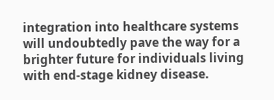integration into healthcare systems will undoubtedly pave the way for a brighter future for individuals living with end-stage kidney disease.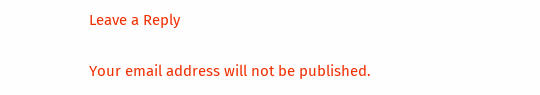Leave a Reply

Your email address will not be published.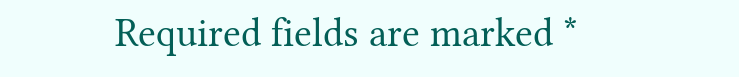Required fields are marked *